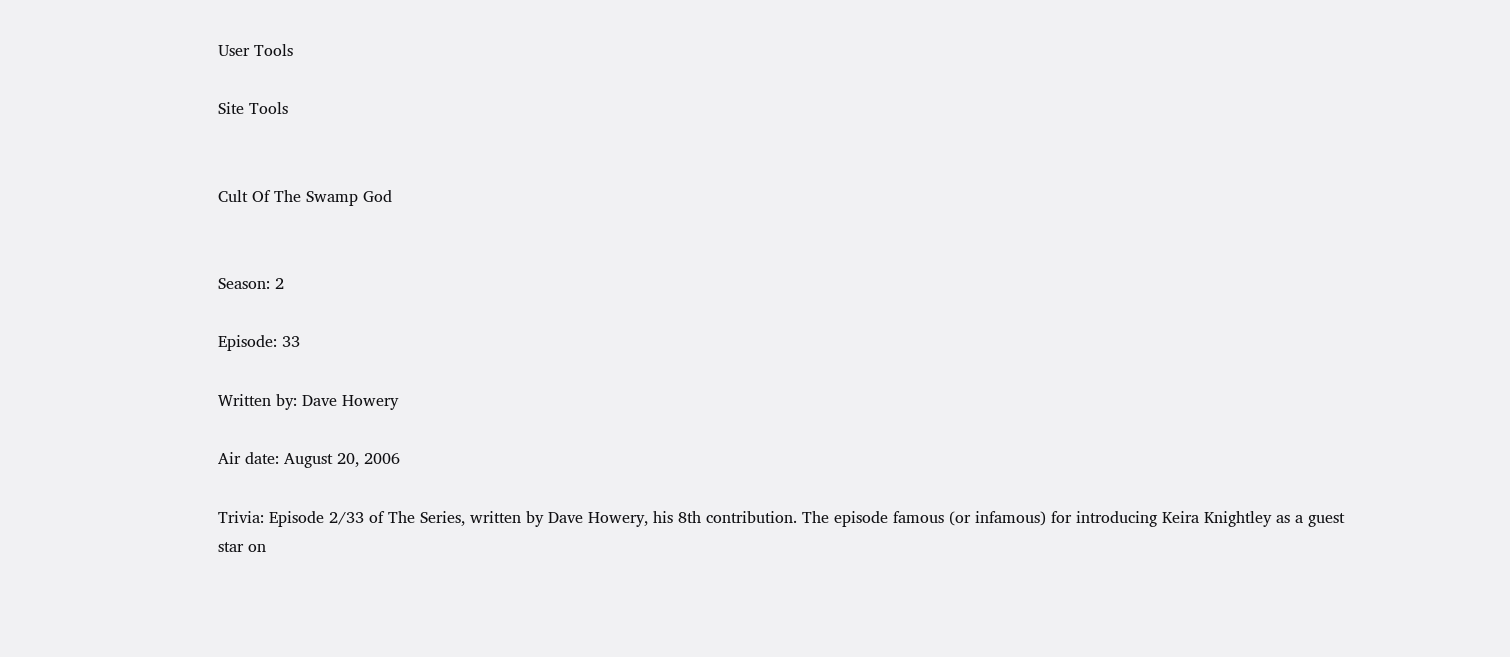User Tools

Site Tools


Cult Of The Swamp God


Season: 2

Episode: 33

Written by: Dave Howery

Air date: August 20, 2006

Trivia: Episode 2/33 of The Series, written by Dave Howery, his 8th contribution. The episode famous (or infamous) for introducing Keira Knightley as a guest star on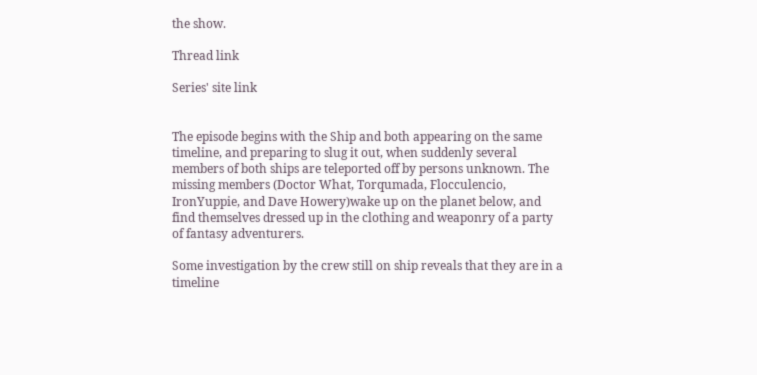the show.

Thread link

Series' site link


The episode begins with the Ship and both appearing on the same timeline, and preparing to slug it out, when suddenly several members of both ships are teleported off by persons unknown. The missing members (Doctor What, Torqumada, Flocculencio, IronYuppie, and Dave Howery)wake up on the planet below, and find themselves dressed up in the clothing and weaponry of a party of fantasy adventurers.

Some investigation by the crew still on ship reveals that they are in a timeline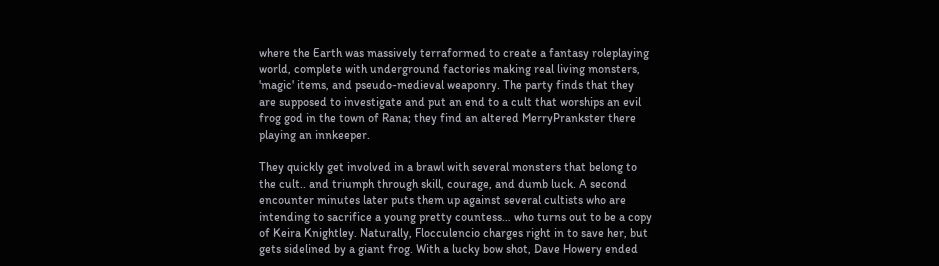where the Earth was massively terraformed to create a fantasy roleplaying world, complete with underground factories making real living monsters, 'magic' items, and pseudo-medieval weaponry. The party finds that they are supposed to investigate and put an end to a cult that worships an evil frog god in the town of Rana; they find an altered MerryPrankster there playing an innkeeper.

They quickly get involved in a brawl with several monsters that belong to the cult.. and triumph through skill, courage, and dumb luck. A second encounter minutes later puts them up against several cultists who are intending to sacrifice a young pretty countess… who turns out to be a copy of Keira Knightley. Naturally, Flocculencio charges right in to save her, but gets sidelined by a giant frog. With a lucky bow shot, Dave Howery ended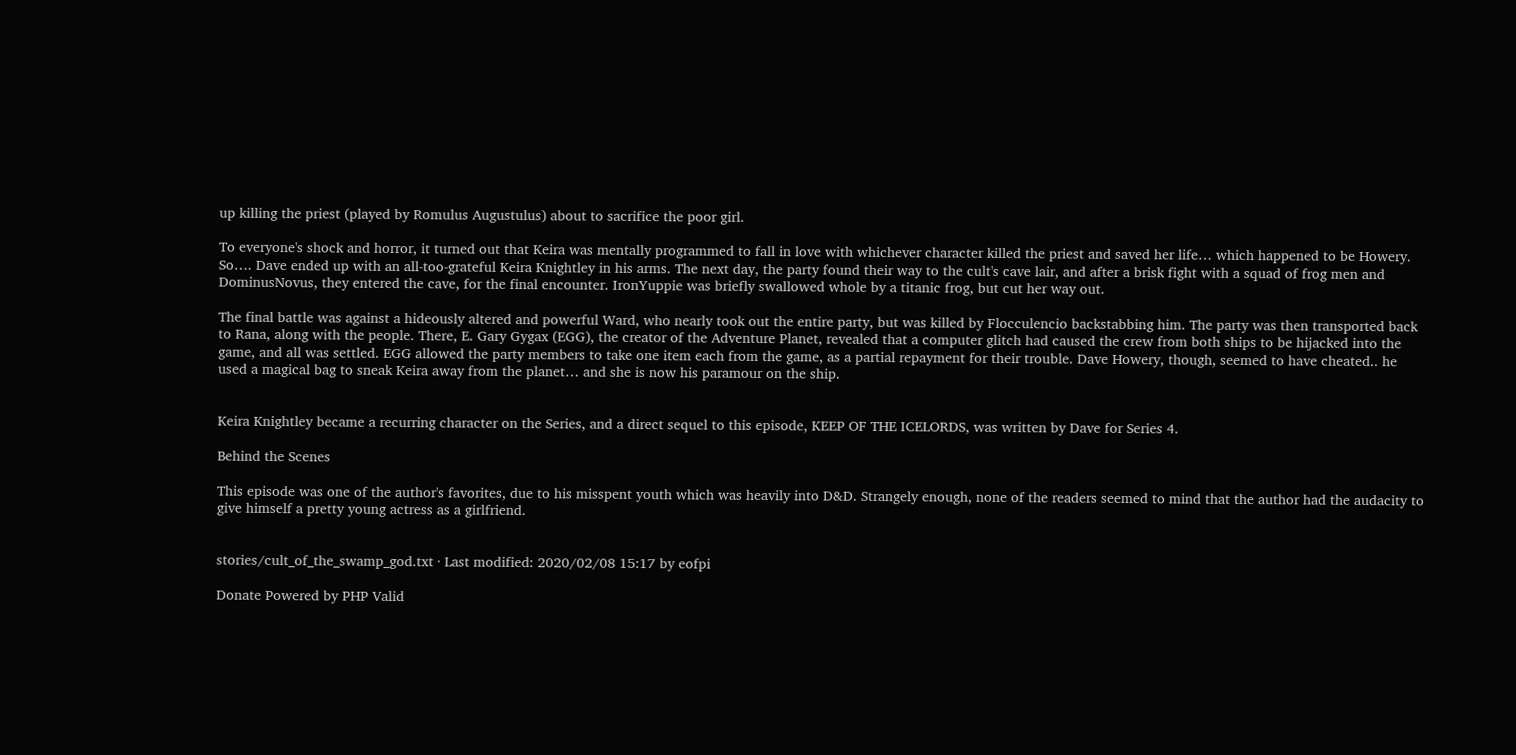up killing the priest (played by Romulus Augustulus) about to sacrifice the poor girl.

To everyone's shock and horror, it turned out that Keira was mentally programmed to fall in love with whichever character killed the priest and saved her life… which happened to be Howery. So…. Dave ended up with an all-too-grateful Keira Knightley in his arms. The next day, the party found their way to the cult's cave lair, and after a brisk fight with a squad of frog men and DominusNovus, they entered the cave, for the final encounter. IronYuppie was briefly swallowed whole by a titanic frog, but cut her way out.

The final battle was against a hideously altered and powerful Ward, who nearly took out the entire party, but was killed by Flocculencio backstabbing him. The party was then transported back to Rana, along with the people. There, E. Gary Gygax (EGG), the creator of the Adventure Planet, revealed that a computer glitch had caused the crew from both ships to be hijacked into the game, and all was settled. EGG allowed the party members to take one item each from the game, as a partial repayment for their trouble. Dave Howery, though, seemed to have cheated.. he used a magical bag to sneak Keira away from the planet… and she is now his paramour on the ship.


Keira Knightley became a recurring character on the Series, and a direct sequel to this episode, KEEP OF THE ICELORDS, was written by Dave for Series 4.

Behind the Scenes

This episode was one of the author's favorites, due to his misspent youth which was heavily into D&D. Strangely enough, none of the readers seemed to mind that the author had the audacity to give himself a pretty young actress as a girlfriend.


stories/cult_of_the_swamp_god.txt · Last modified: 2020/02/08 15:17 by eofpi

Donate Powered by PHP Valid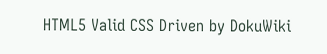HTML5 Valid CSS Driven by DokuWiki